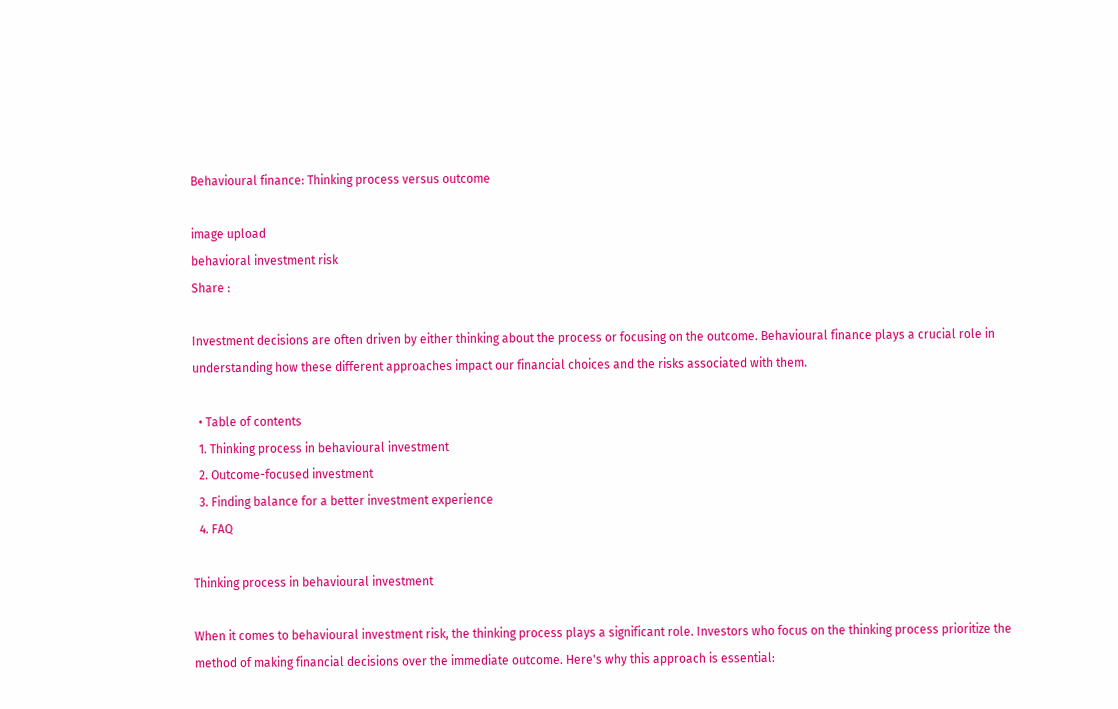Behavioural finance: Thinking process versus outcome

image upload
behavioral investment risk
Share :

Investment decisions are often driven by either thinking about the process or focusing on the outcome. Behavioural finance plays a crucial role in understanding how these different approaches impact our financial choices and the risks associated with them.

  • Table of contents
  1. Thinking process in behavioural investment
  2. Outcome-focused investment
  3. Finding balance for a better investment experience
  4. FAQ

Thinking process in behavioural investment

When it comes to behavioural investment risk, the thinking process plays a significant role. Investors who focus on the thinking process prioritize the method of making financial decisions over the immediate outcome. Here's why this approach is essential: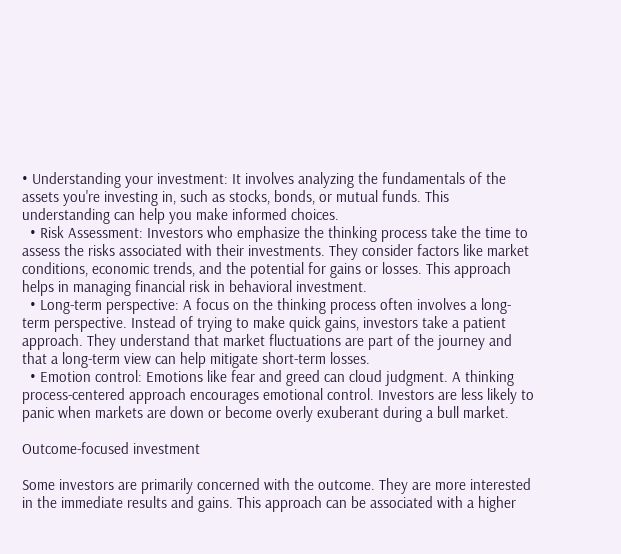• Understanding your investment: It involves analyzing the fundamentals of the assets you're investing in, such as stocks, bonds, or mutual funds. This understanding can help you make informed choices.
  • Risk Assessment: Investors who emphasize the thinking process take the time to assess the risks associated with their investments. They consider factors like market conditions, economic trends, and the potential for gains or losses. This approach helps in managing financial risk in behavioral investment.
  • Long-term perspective: A focus on the thinking process often involves a long-term perspective. Instead of trying to make quick gains, investors take a patient approach. They understand that market fluctuations are part of the journey and that a long-term view can help mitigate short-term losses.
  • Emotion control: Emotions like fear and greed can cloud judgment. A thinking process-centered approach encourages emotional control. Investors are less likely to panic when markets are down or become overly exuberant during a bull market.

Outcome-focused investment

Some investors are primarily concerned with the outcome. They are more interested in the immediate results and gains. This approach can be associated with a higher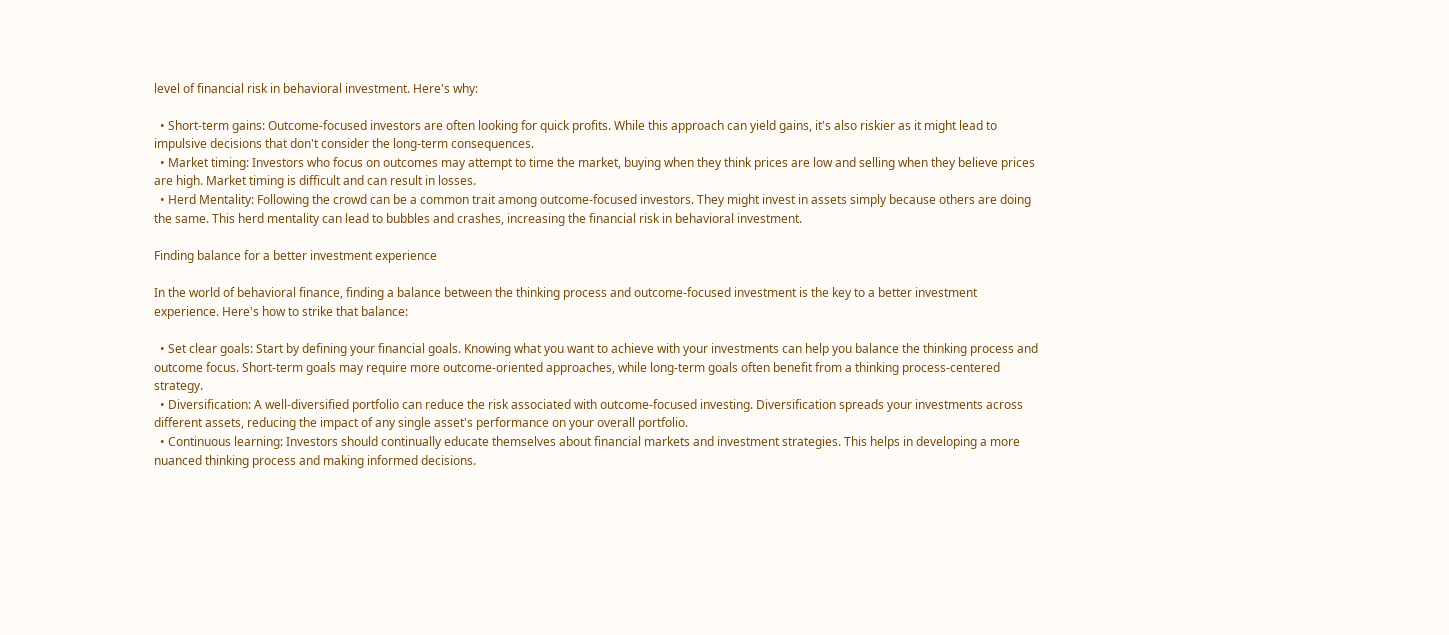level of financial risk in behavioral investment. Here's why:

  • Short-term gains: Outcome-focused investors are often looking for quick profits. While this approach can yield gains, it's also riskier as it might lead to impulsive decisions that don't consider the long-term consequences.
  • Market timing: Investors who focus on outcomes may attempt to time the market, buying when they think prices are low and selling when they believe prices are high. Market timing is difficult and can result in losses.
  • Herd Mentality: Following the crowd can be a common trait among outcome-focused investors. They might invest in assets simply because others are doing the same. This herd mentality can lead to bubbles and crashes, increasing the financial risk in behavioral investment.

Finding balance for a better investment experience

In the world of behavioral finance, finding a balance between the thinking process and outcome-focused investment is the key to a better investment experience. Here's how to strike that balance:

  • Set clear goals: Start by defining your financial goals. Knowing what you want to achieve with your investments can help you balance the thinking process and outcome focus. Short-term goals may require more outcome-oriented approaches, while long-term goals often benefit from a thinking process-centered strategy.
  • Diversification: A well-diversified portfolio can reduce the risk associated with outcome-focused investing. Diversification spreads your investments across different assets, reducing the impact of any single asset's performance on your overall portfolio.
  • Continuous learning: Investors should continually educate themselves about financial markets and investment strategies. This helps in developing a more nuanced thinking process and making informed decisions.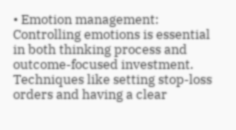• Emotion management: Controlling emotions is essential in both thinking process and outcome-focused investment. Techniques like setting stop-loss orders and having a clear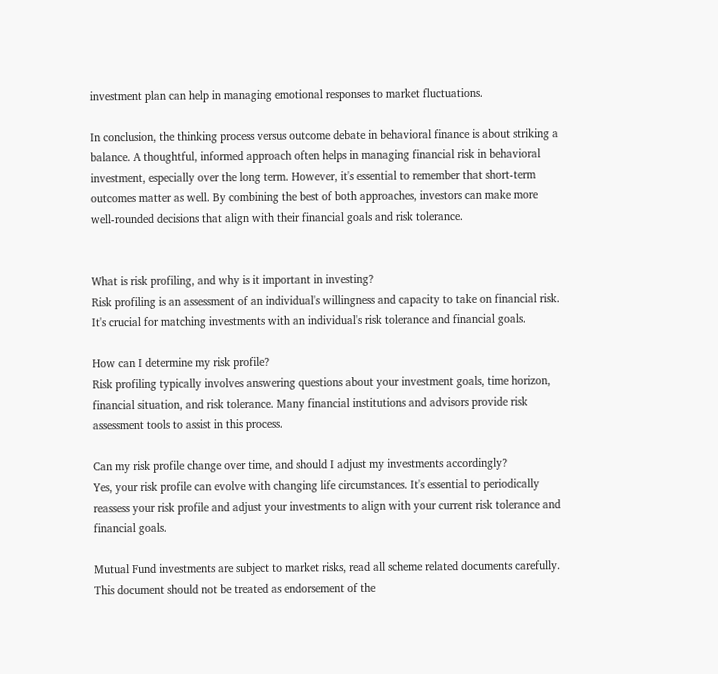investment plan can help in managing emotional responses to market fluctuations.

In conclusion, the thinking process versus outcome debate in behavioral finance is about striking a balance. A thoughtful, informed approach often helps in managing financial risk in behavioral investment, especially over the long term. However, it's essential to remember that short-term outcomes matter as well. By combining the best of both approaches, investors can make more well-rounded decisions that align with their financial goals and risk tolerance.


What is risk profiling, and why is it important in investing?
Risk profiling is an assessment of an individual's willingness and capacity to take on financial risk. It's crucial for matching investments with an individual's risk tolerance and financial goals.

How can I determine my risk profile?
Risk profiling typically involves answering questions about your investment goals, time horizon, financial situation, and risk tolerance. Many financial institutions and advisors provide risk assessment tools to assist in this process.

Can my risk profile change over time, and should I adjust my investments accordingly?
Yes, your risk profile can evolve with changing life circumstances. It's essential to periodically reassess your risk profile and adjust your investments to align with your current risk tolerance and financial goals.

Mutual Fund investments are subject to market risks, read all scheme related documents carefully.
This document should not be treated as endorsement of the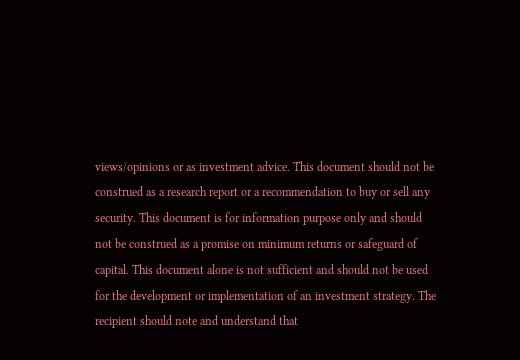views/opinions or as investment advice. This document should not be construed as a research report or a recommendation to buy or sell any security. This document is for information purpose only and should not be construed as a promise on minimum returns or safeguard of capital. This document alone is not sufficient and should not be used for the development or implementation of an investment strategy. The recipient should note and understand that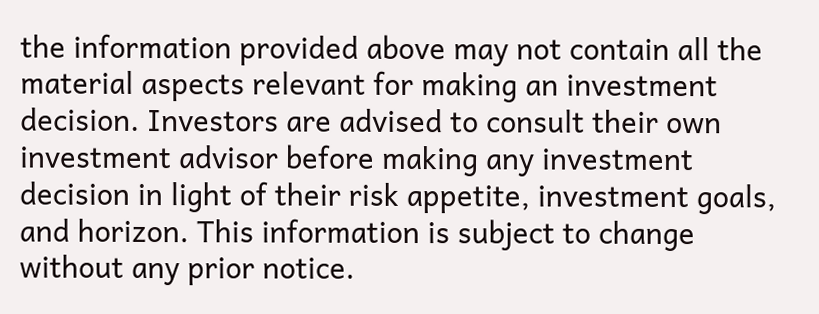the information provided above may not contain all the material aspects relevant for making an investment decision. Investors are advised to consult their own investment advisor before making any investment decision in light of their risk appetite, investment goals, and horizon. This information is subject to change without any prior notice.